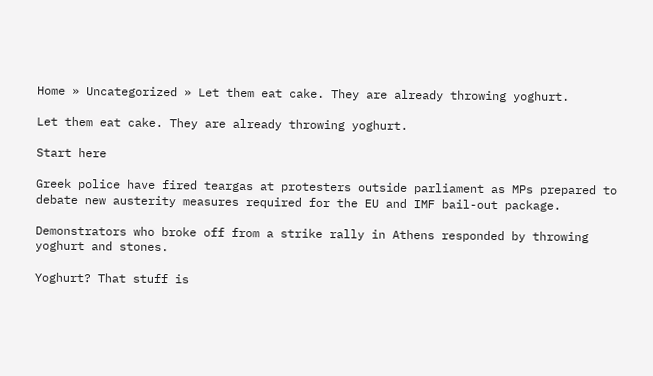Home » Uncategorized » Let them eat cake. They are already throwing yoghurt.

Let them eat cake. They are already throwing yoghurt.

Start here

Greek police have fired teargas at protesters outside parliament as MPs prepared to debate new austerity measures required for the EU and IMF bail-out package.

Demonstrators who broke off from a strike rally in Athens responded by throwing yoghurt and stones.

Yoghurt? That stuff is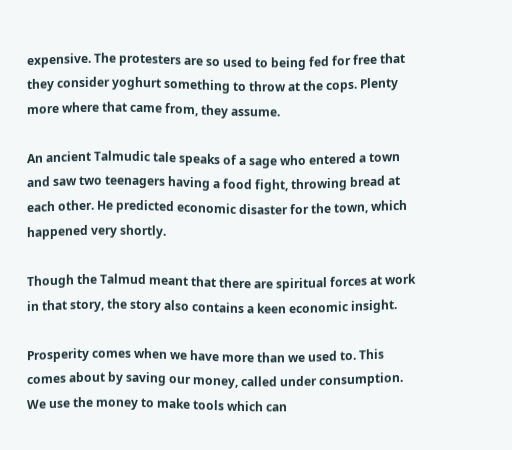expensive. The protesters are so used to being fed for free that they consider yoghurt something to throw at the cops. Plenty more where that came from, they assume.

An ancient Talmudic tale speaks of a sage who entered a town and saw two teenagers having a food fight, throwing bread at each other. He predicted economic disaster for the town, which happened very shortly.

Though the Talmud meant that there are spiritual forces at work in that story, the story also contains a keen economic insight.

Prosperity comes when we have more than we used to. This comes about by saving our money, called under consumption. We use the money to make tools which can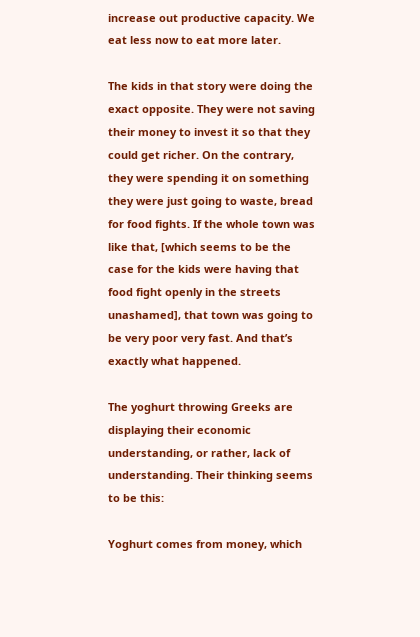increase out productive capacity. We eat less now to eat more later.

The kids in that story were doing the exact opposite. They were not saving their money to invest it so that they could get richer. On the contrary, they were spending it on something they were just going to waste, bread for food fights. If the whole town was like that, [which seems to be the case for the kids were having that food fight openly in the streets unashamed], that town was going to be very poor very fast. And that’s exactly what happened.

The yoghurt throwing Greeks are displaying their economic understanding, or rather, lack of understanding. Their thinking seems to be this:

Yoghurt comes from money, which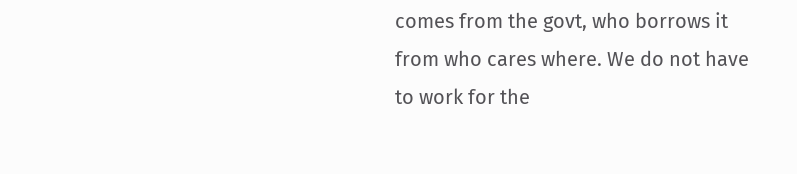comes from the govt, who borrows it from who cares where. We do not have to work for the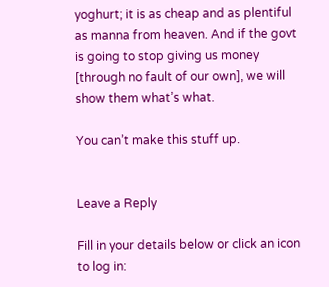yoghurt; it is as cheap and as plentiful as manna from heaven. And if the govt is going to stop giving us money [through no fault of our own], we will show them what’s what.

You can’t make this stuff up.


Leave a Reply

Fill in your details below or click an icon to log in: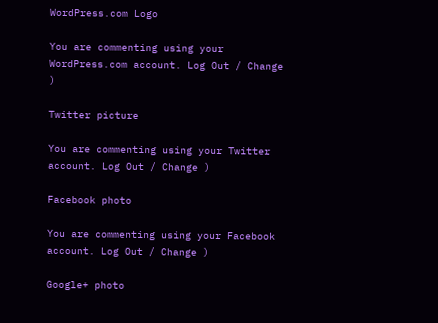WordPress.com Logo

You are commenting using your WordPress.com account. Log Out / Change )

Twitter picture

You are commenting using your Twitter account. Log Out / Change )

Facebook photo

You are commenting using your Facebook account. Log Out / Change )

Google+ photo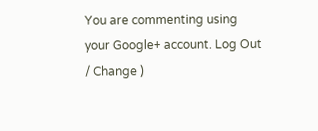You are commenting using your Google+ account. Log Out / Change )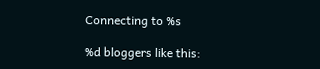Connecting to %s

%d bloggers like this: